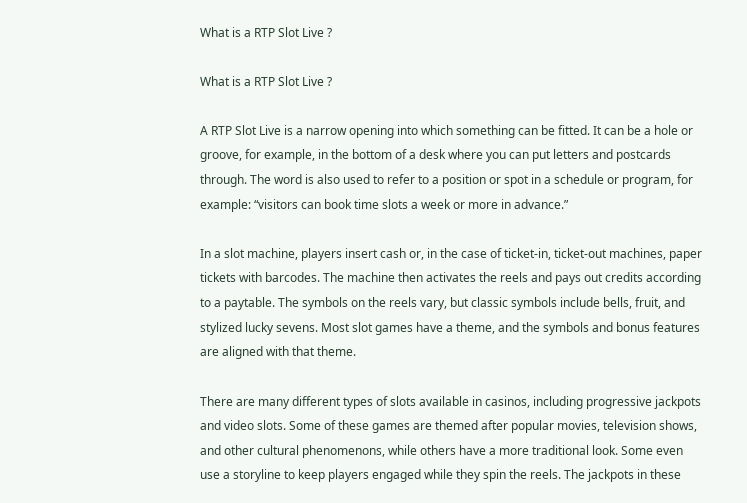What is a RTP Slot Live ?

What is a RTP Slot Live ?

A RTP Slot Live is a narrow opening into which something can be fitted. It can be a hole or groove, for example, in the bottom of a desk where you can put letters and postcards through. The word is also used to refer to a position or spot in a schedule or program, for example: “visitors can book time slots a week or more in advance.”

In a slot machine, players insert cash or, in the case of ticket-in, ticket-out machines, paper tickets with barcodes. The machine then activates the reels and pays out credits according to a paytable. The symbols on the reels vary, but classic symbols include bells, fruit, and stylized lucky sevens. Most slot games have a theme, and the symbols and bonus features are aligned with that theme.

There are many different types of slots available in casinos, including progressive jackpots and video slots. Some of these games are themed after popular movies, television shows, and other cultural phenomenons, while others have a more traditional look. Some even use a storyline to keep players engaged while they spin the reels. The jackpots in these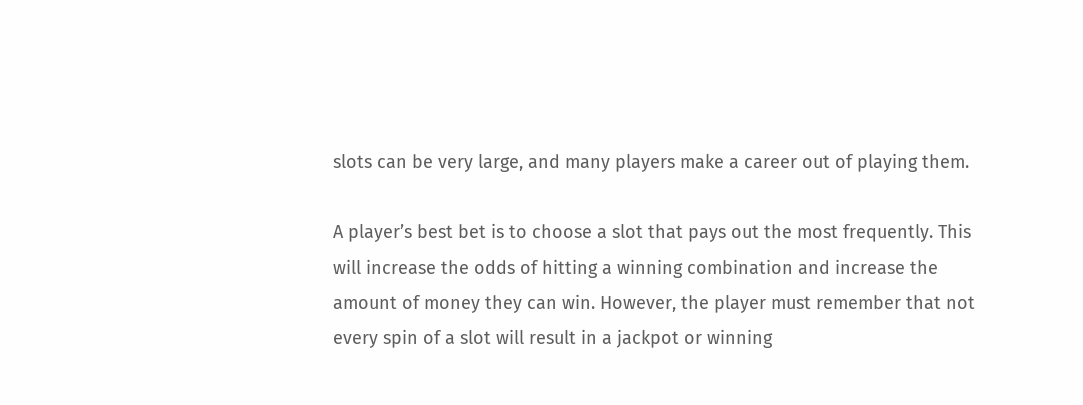slots can be very large, and many players make a career out of playing them.

A player’s best bet is to choose a slot that pays out the most frequently. This will increase the odds of hitting a winning combination and increase the amount of money they can win. However, the player must remember that not every spin of a slot will result in a jackpot or winning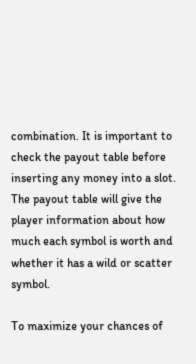combination. It is important to check the payout table before inserting any money into a slot. The payout table will give the player information about how much each symbol is worth and whether it has a wild or scatter symbol.

To maximize your chances of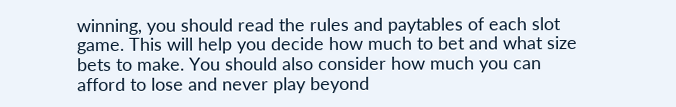winning, you should read the rules and paytables of each slot game. This will help you decide how much to bet and what size bets to make. You should also consider how much you can afford to lose and never play beyond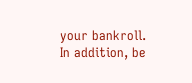your bankroll. In addition, be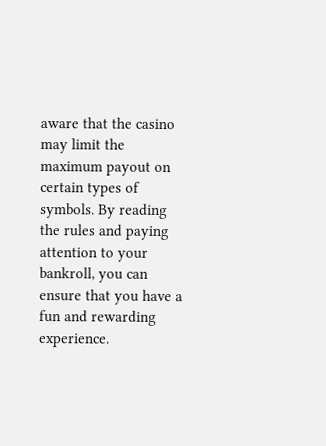aware that the casino may limit the maximum payout on certain types of symbols. By reading the rules and paying attention to your bankroll, you can ensure that you have a fun and rewarding experience.